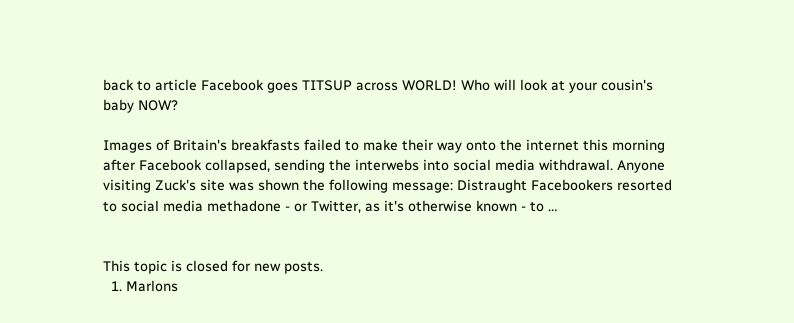back to article Facebook goes TITSUP across WORLD! Who will look at your cousin's baby NOW?

Images of Britain's breakfasts failed to make their way onto the internet this morning after Facebook collapsed, sending the interwebs into social media withdrawal. Anyone visiting Zuck's site was shown the following message: Distraught Facebookers resorted to social media methadone - or Twitter, as it's otherwise known - to …


This topic is closed for new posts.
  1. Marlons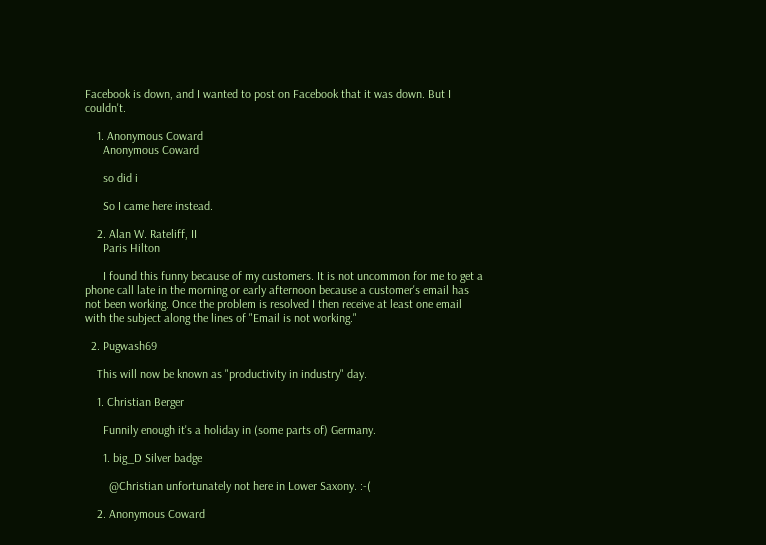Facebook is down, and I wanted to post on Facebook that it was down. But I couldn't.

    1. Anonymous Coward
      Anonymous Coward

      so did i

      So I came here instead.

    2. Alan W. Rateliff, II
      Paris Hilton

      I found this funny because of my customers. It is not uncommon for me to get a phone call late in the morning or early afternoon because a customer's email has not been working. Once the problem is resolved I then receive at least one email with the subject along the lines of "Email is not working."

  2. Pugwash69

    This will now be known as "productivity in industry" day.

    1. Christian Berger

      Funnily enough it's a holiday in (some parts of) Germany.

      1. big_D Silver badge

        @Christian unfortunately not here in Lower Saxony. :-(

    2. Anonymous Coward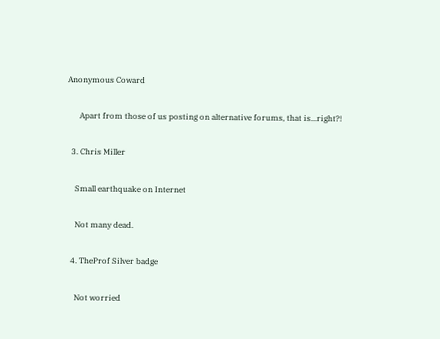Anonymous Coward

      Apart from those of us posting on alternative forums, that is...right?!

  3. Chris Miller

    Small earthquake on Internet

    Not many dead.

  4. TheProf Silver badge

    Not worried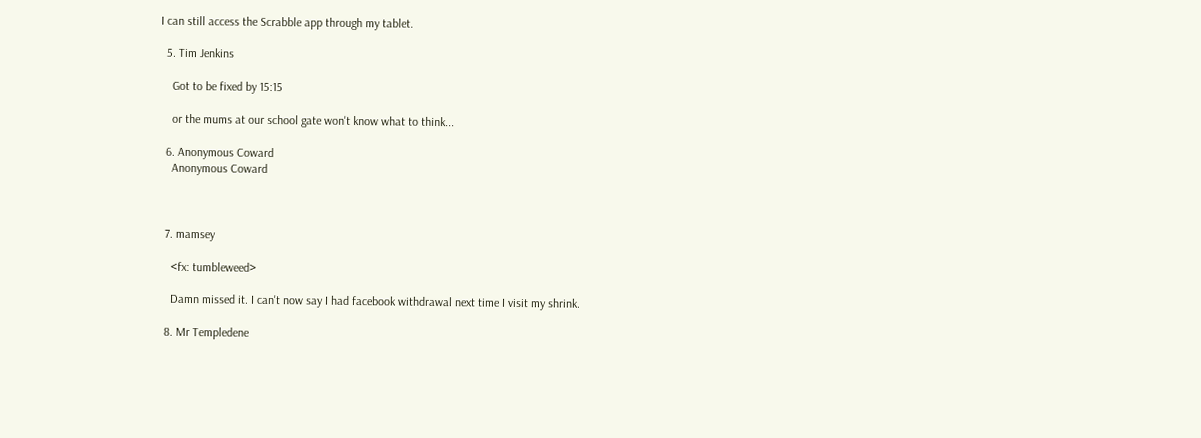I can still access the Scrabble app through my tablet.

  5. Tim Jenkins

    Got to be fixed by 15:15

    or the mums at our school gate won't know what to think...

  6. Anonymous Coward
    Anonymous Coward



  7. mamsey

    <fx: tumbleweed>

    Damn missed it. I can't now say I had facebook withdrawal next time I visit my shrink.

  8. Mr Templedene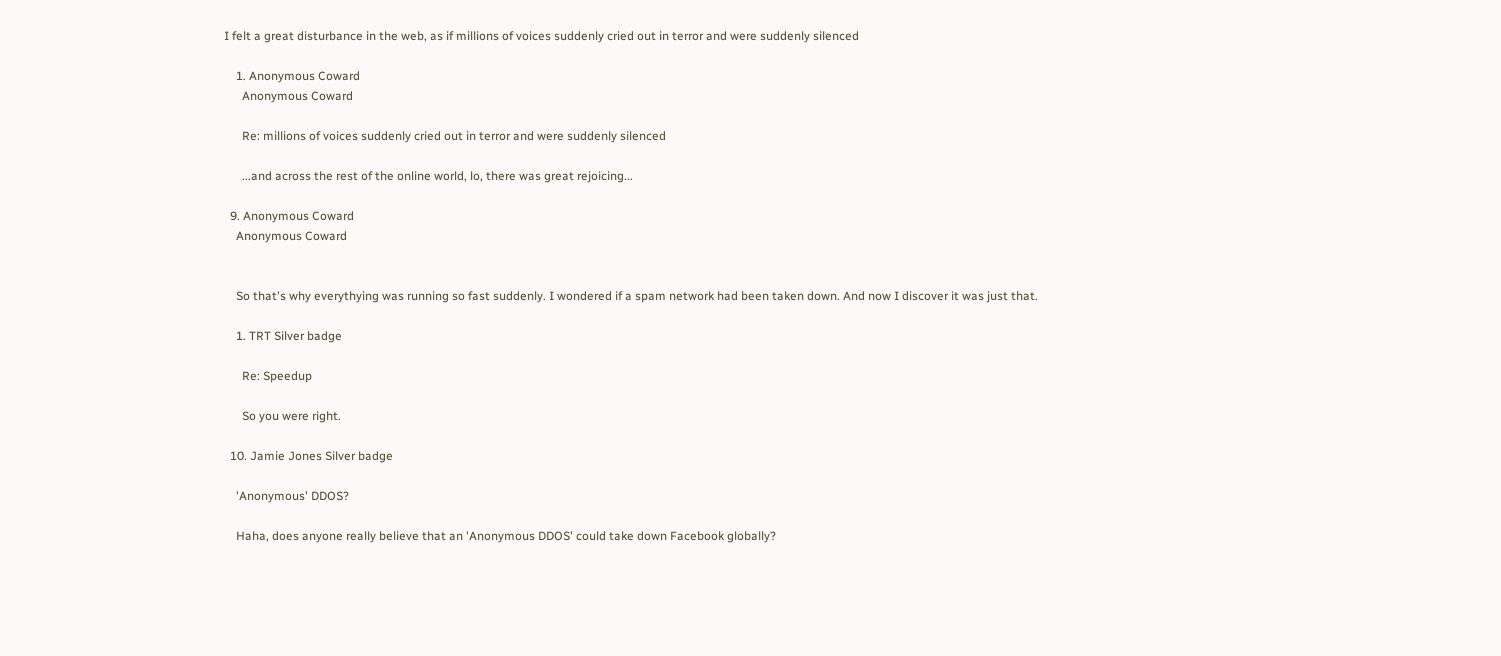I felt a great disturbance in the web, as if millions of voices suddenly cried out in terror and were suddenly silenced

    1. Anonymous Coward
      Anonymous Coward

      Re: millions of voices suddenly cried out in terror and were suddenly silenced

      ...and across the rest of the online world, lo, there was great rejoicing...

  9. Anonymous Coward
    Anonymous Coward


    So that's why everythying was running so fast suddenly. I wondered if a spam network had been taken down. And now I discover it was just that.

    1. TRT Silver badge

      Re: Speedup

      So you were right.

  10. Jamie Jones Silver badge

    'Anonymous' DDOS?

    Haha, does anyone really believe that an 'Anonymous DDOS' could take down Facebook globally?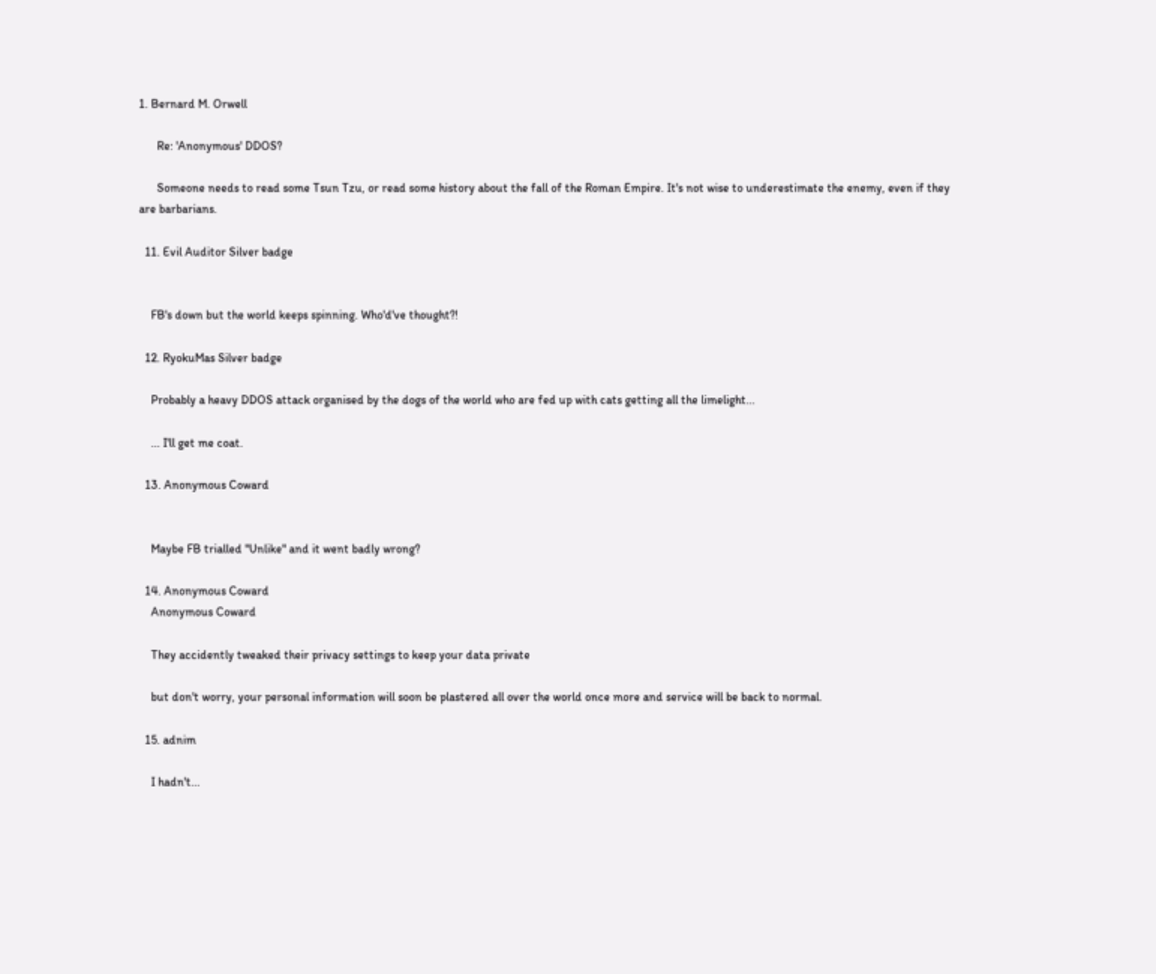1. Bernard M. Orwell

      Re: 'Anonymous' DDOS?

      Someone needs to read some Tsun Tzu, or read some history about the fall of the Roman Empire. It's not wise to underestimate the enemy, even if they are barbarians.

  11. Evil Auditor Silver badge


    FB's down but the world keeps spinning. Who'd've thought?!

  12. RyokuMas Silver badge

    Probably a heavy DDOS attack organised by the dogs of the world who are fed up with cats getting all the limelight...

    ... I'll get me coat.

  13. Anonymous Coward


    Maybe FB trialled "Unlike" and it went badly wrong?

  14. Anonymous Coward
    Anonymous Coward

    They accidently tweaked their privacy settings to keep your data private

    but don't worry, your personal information will soon be plastered all over the world once more and service will be back to normal.

  15. adnim

    I hadn't...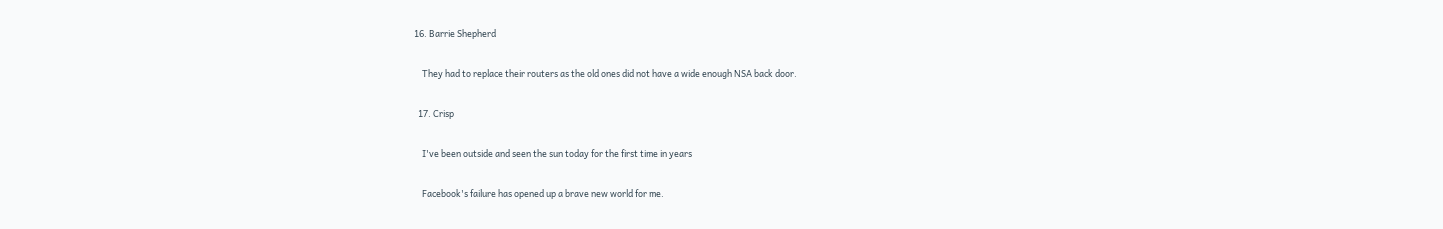16. Barrie Shepherd

    They had to replace their routers as the old ones did not have a wide enough NSA back door.

  17. Crisp

    I've been outside and seen the sun today for the first time in years

    Facebook's failure has opened up a brave new world for me.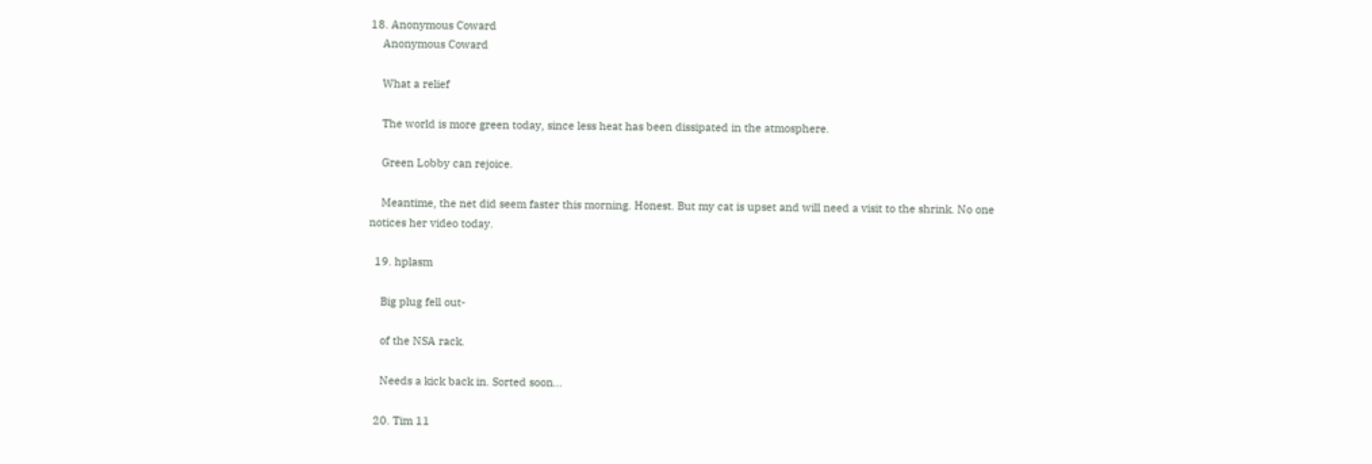18. Anonymous Coward
    Anonymous Coward

    What a relief

    The world is more green today, since less heat has been dissipated in the atmosphere.

    Green Lobby can rejoice.

    Meantime, the net did seem faster this morning. Honest. But my cat is upset and will need a visit to the shrink. No one notices her video today.

  19. hplasm

    Big plug fell out-

    of the NSA rack.

    Needs a kick back in. Sorted soon...

  20. Tim 11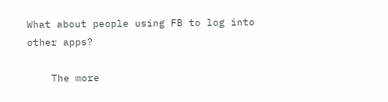What about people using FB to log into other apps?

    The more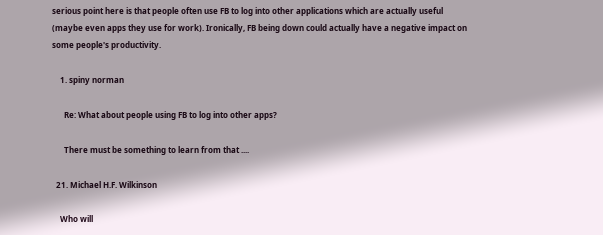serious point here is that people often use FB to log into other applications which are actually useful (maybe even apps they use for work). Ironically, FB being down could actually have a negative impact on some people's productivity.

    1. spiny norman

      Re: What about people using FB to log into other apps?

      There must be something to learn from that ....

  21. Michael H.F. Wilkinson

    Who will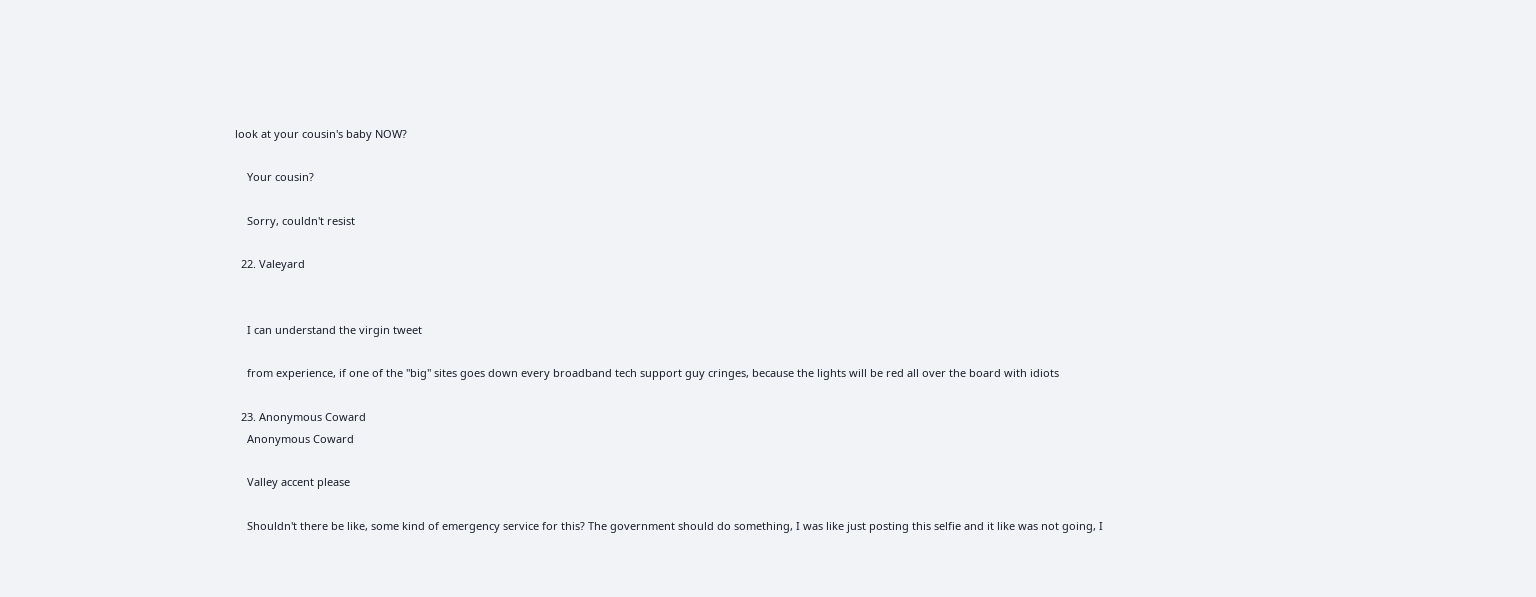look at your cousin's baby NOW?

    Your cousin?

    Sorry, couldn't resist

  22. Valeyard


    I can understand the virgin tweet

    from experience, if one of the "big" sites goes down every broadband tech support guy cringes, because the lights will be red all over the board with idiots

  23. Anonymous Coward
    Anonymous Coward

    Valley accent please

    Shouldn't there be like, some kind of emergency service for this? The government should do something, I was like just posting this selfie and it like was not going, I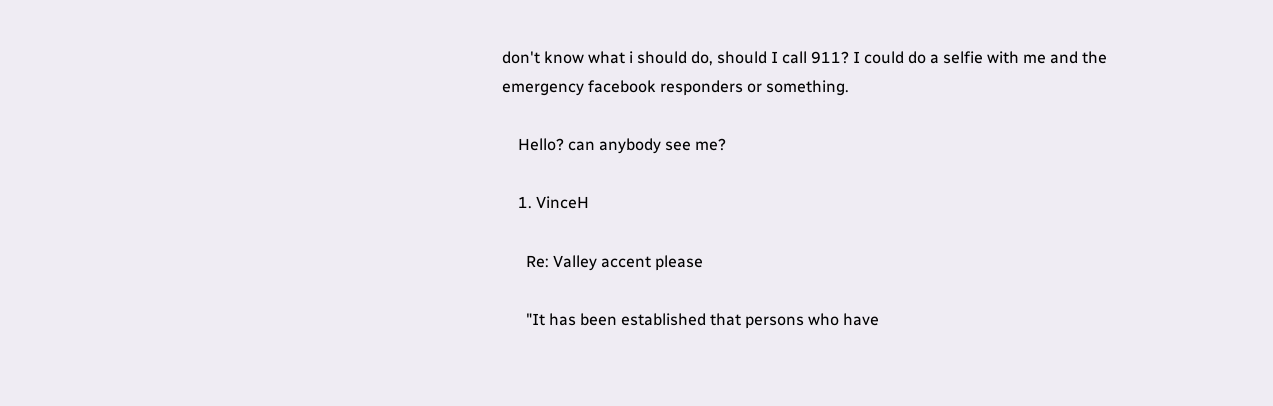don't know what i should do, should I call 911? I could do a selfie with me and the emergency facebook responders or something.

    Hello? can anybody see me?

    1. VinceH

      Re: Valley accent please

      "It has been established that persons who have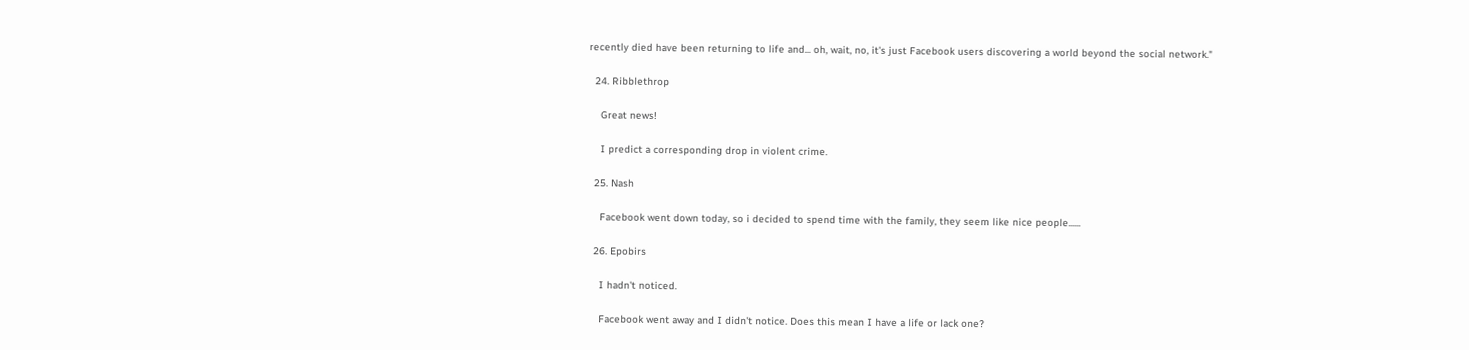recently died have been returning to life and... oh, wait, no, it's just Facebook users discovering a world beyond the social network."

  24. Ribblethrop

    Great news!

    I predict a corresponding drop in violent crime.

  25. Nash

    Facebook went down today, so i decided to spend time with the family, they seem like nice people......

  26. Epobirs

    I hadn't noticed.

    Facebook went away and I didn't notice. Does this mean I have a life or lack one?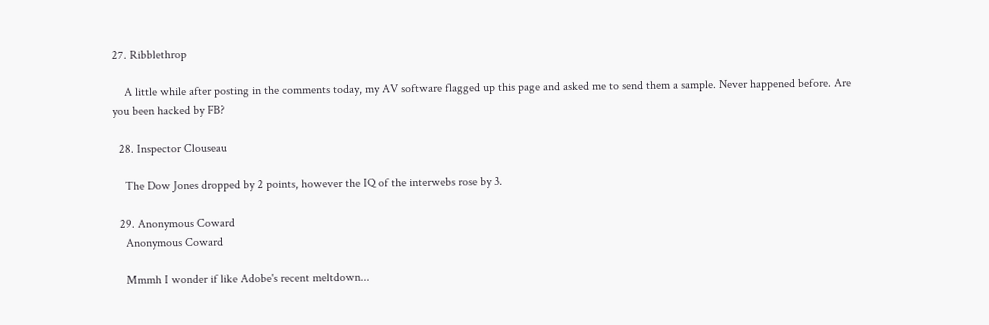27. Ribblethrop

    A little while after posting in the comments today, my AV software flagged up this page and asked me to send them a sample. Never happened before. Are you been hacked by FB?

  28. Inspector Clouseau

    The Dow Jones dropped by 2 points, however the IQ of the interwebs rose by 3.

  29. Anonymous Coward
    Anonymous Coward

    Mmmh I wonder if like Adobe's recent meltdown...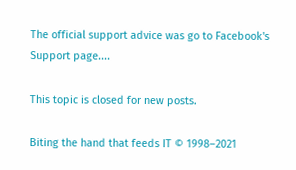The official support advice was go to Facebook's Support page....

This topic is closed for new posts.

Biting the hand that feeds IT © 1998–2021